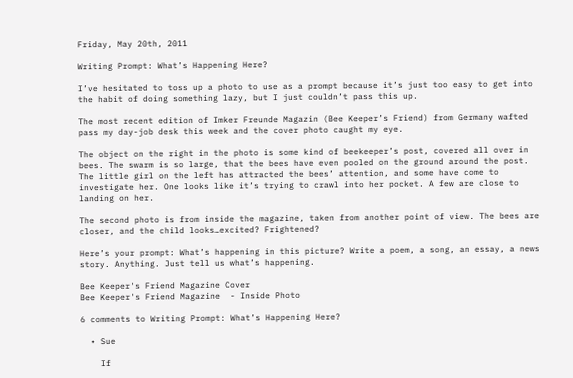Friday, May 20th, 2011

Writing Prompt: What’s Happening Here?

I’ve hesitated to toss up a photo to use as a prompt because it’s just too easy to get into the habit of doing something lazy, but I just couldn’t pass this up.

The most recent edition of Imker Freunde Magazin (Bee Keeper’s Friend) from Germany wafted pass my day-job desk this week and the cover photo caught my eye.

The object on the right in the photo is some kind of beekeeper’s post, covered all over in bees. The swarm is so large, that the bees have even pooled on the ground around the post. The little girl on the left has attracted the bees’ attention, and some have come to investigate her. One looks like it’s trying to crawl into her pocket. A few are close to landing on her.

The second photo is from inside the magazine, taken from another point of view. The bees are closer, and the child looks…excited? Frightened?

Here’s your prompt: What’s happening in this picture? Write a poem, a song, an essay, a news story. Anything. Just tell us what’s happening.

Bee Keeper's Friend Magazine Cover
Bee Keeper's Friend Magazine  - Inside Photo

6 comments to Writing Prompt: What’s Happening Here?

  • Sue

    If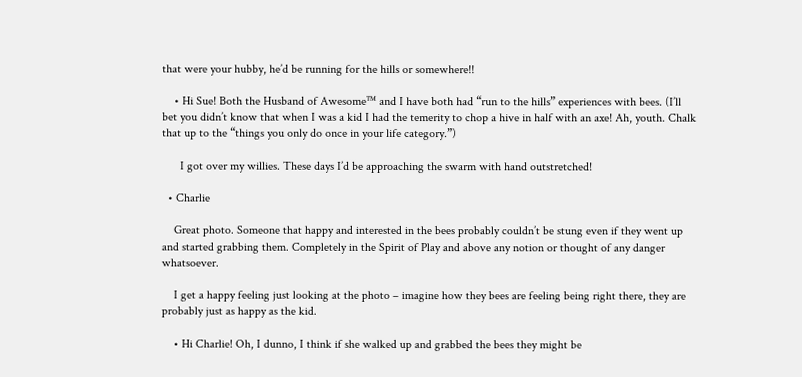that were your hubby, he’d be running for the hills or somewhere!!

    • Hi Sue! Both the Husband of Awesome™ and I have both had “run to the hills” experiences with bees. (I’ll bet you didn’t know that when I was a kid I had the temerity to chop a hive in half with an axe! Ah, youth. Chalk that up to the “things you only do once in your life category.”)

      I got over my willies. These days I’d be approaching the swarm with hand outstretched!

  • Charlie

    Great photo. Someone that happy and interested in the bees probably couldn’t be stung even if they went up and started grabbing them. Completely in the Spirit of Play and above any notion or thought of any danger whatsoever.

    I get a happy feeling just looking at the photo – imagine how they bees are feeling being right there, they are probably just as happy as the kid.

    • Hi Charlie! Oh, I dunno, I think if she walked up and grabbed the bees they might be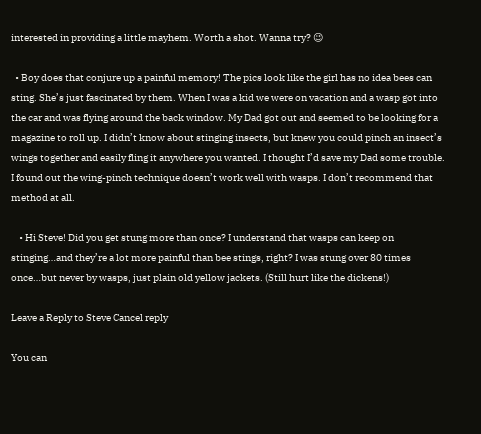interested in providing a little mayhem. Worth a shot. Wanna try? 😉

  • Boy does that conjure up a painful memory! The pics look like the girl has no idea bees can sting. She’s just fascinated by them. When I was a kid we were on vacation and a wasp got into the car and was flying around the back window. My Dad got out and seemed to be looking for a magazine to roll up. I didn’t know about stinging insects, but knew you could pinch an insect’s wings together and easily fling it anywhere you wanted. I thought I’d save my Dad some trouble. I found out the wing-pinch technique doesn’t work well with wasps. I don’t recommend that method at all.

    • Hi Steve! Did you get stung more than once? I understand that wasps can keep on stinging…and they’re a lot more painful than bee stings, right? I was stung over 80 times once…but never by wasps, just plain old yellow jackets. (Still hurt like the dickens!)

Leave a Reply to Steve Cancel reply

You can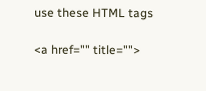use these HTML tags

<a href="" title="">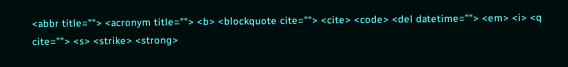<abbr title=""> <acronym title=""> <b> <blockquote cite=""> <cite> <code> <del datetime=""> <em> <i> <q cite=""> <s> <strike> <strong>